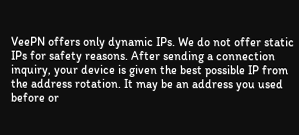VeePN offers only dynamic IPs. We do not offer static IPs for safety reasons. After sending a connection inquiry, your device is given the best possible IP from the address rotation. It may be an address you used before or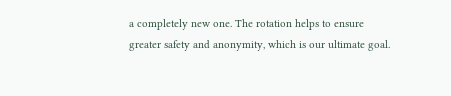a completely new one. The rotation helps to ensure greater safety and anonymity, which is our ultimate goal.